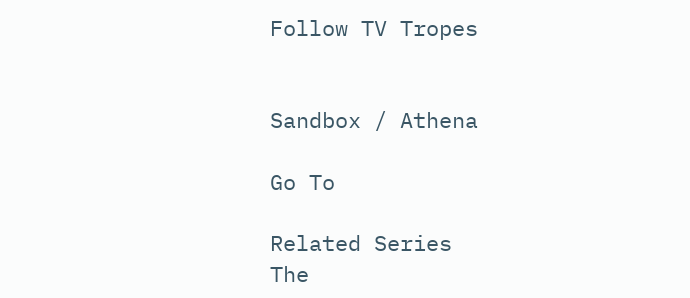Follow TV Tropes


Sandbox / Athena

Go To

Related Series
The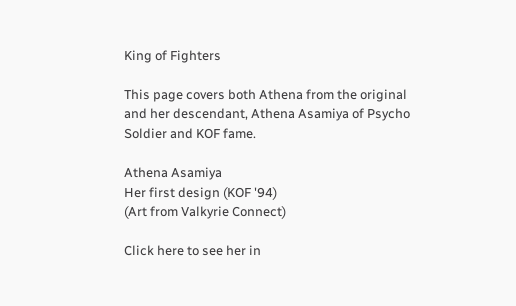King of Fighters

This page covers both Athena from the original and her descendant, Athena Asamiya of Psycho Soldier and KOF fame.

Athena Asamiya
Her first design (KOF '94)
(Art from Valkyrie Connect)

Click here to see her in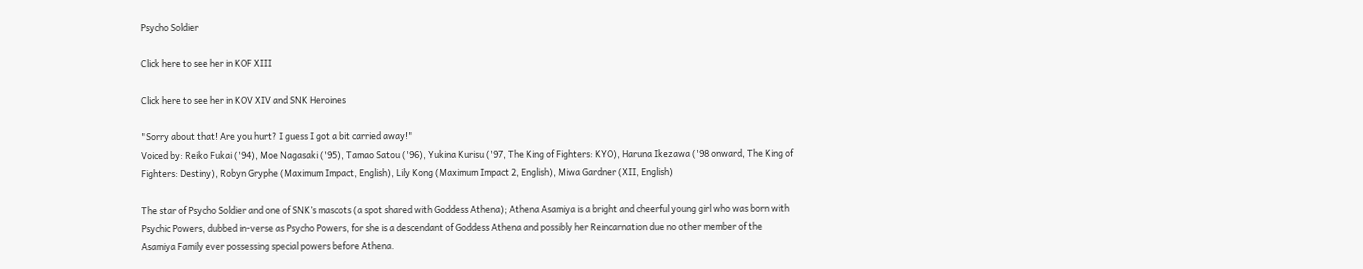Psycho Soldier

Click here to see her in KOF XIII

Click here to see her in KOV XIV and SNK Heroines

"Sorry about that! Are you hurt? I guess I got a bit carried away!"
Voiced by: Reiko Fukai ('94), Moe Nagasaki ('95), Tamao Satou ('96), Yukina Kurisu ('97, The King of Fighters: KYO), Haruna Ikezawa ('98 onward, The King of Fighters: Destiny), Robyn Gryphe (Maximum Impact, English), Lily Kong (Maximum Impact 2, English), Miwa Gardner (XII, English)

The star of Psycho Soldier and one of SNK’s mascots (a spot shared with Goddess Athena); Athena Asamiya is a bright and cheerful young girl who was born with Psychic Powers, dubbed in-verse as Psycho Powers, for she is a descendant of Goddess Athena and possibly her Reincarnation due no other member of the Asamiya Family ever possessing special powers before Athena.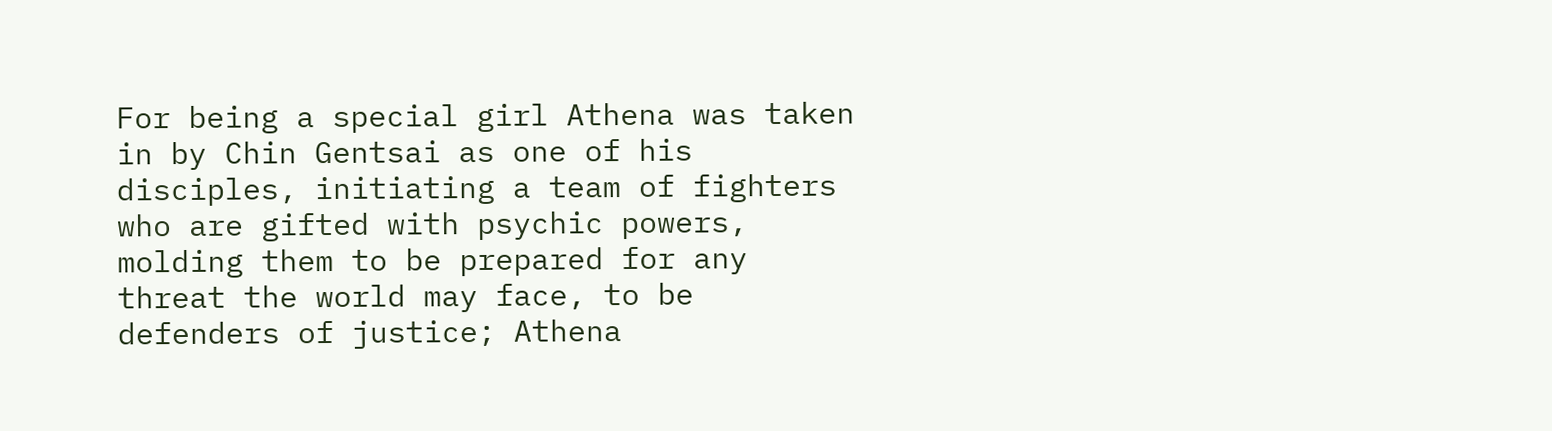For being a special girl Athena was taken in by Chin Gentsai as one of his disciples, initiating a team of fighters who are gifted with psychic powers, molding them to be prepared for any threat the world may face, to be defenders of justice; Athena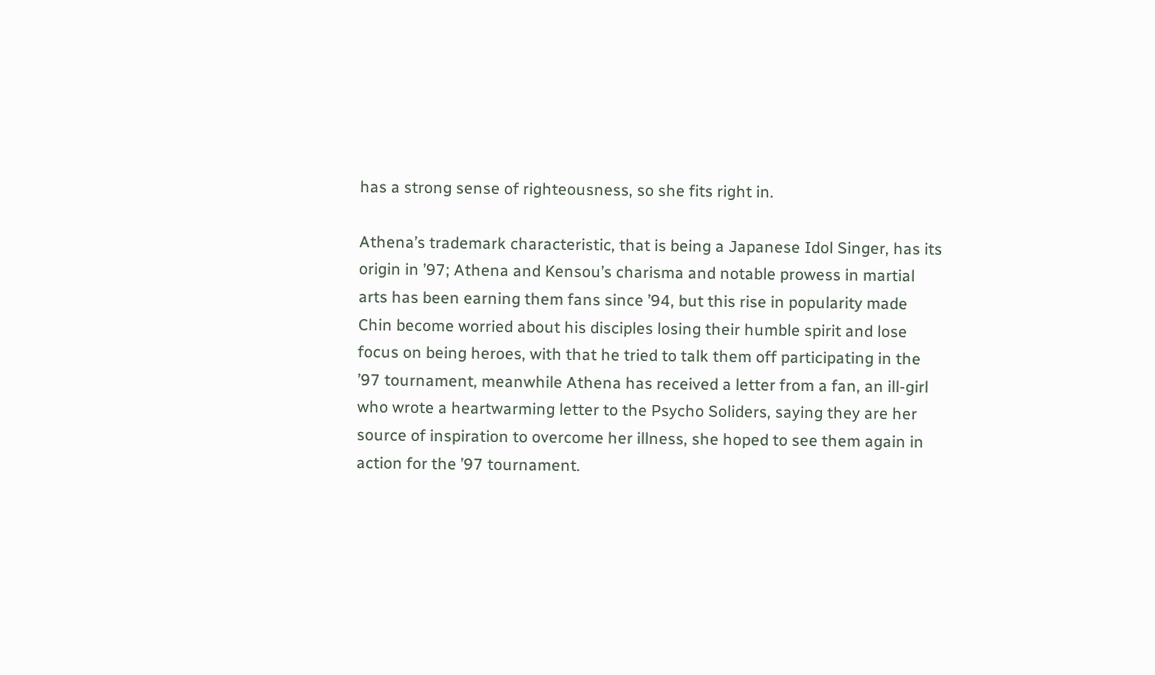has a strong sense of righteousness, so she fits right in.

Athena’s trademark characteristic, that is being a Japanese Idol Singer, has its origin in ’97; Athena and Kensou’s charisma and notable prowess in martial arts has been earning them fans since ’94, but this rise in popularity made Chin become worried about his disciples losing their humble spirit and lose focus on being heroes, with that he tried to talk them off participating in the ’97 tournament, meanwhile Athena has received a letter from a fan, an ill-girl who wrote a heartwarming letter to the Psycho Soliders, saying they are her source of inspiration to overcome her illness, she hoped to see them again in action for the ’97 tournament.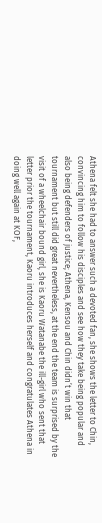Athena felt she had to answer such a devoted fan, she shows the letter to Chin, convincing him to follow his disciples and see how they take being popular and also being defenders of justice; Athena, Kensou and Chin didn’t win that tournament but still did great nevertheless, at the end the team is surprised by the visit of a wheelchair bound girl, she is Kaoru Watanabe the ill-girl who sent that letter prior the tournament, Kaoru introduces herself and congratulates Athena in doing well again at KOF,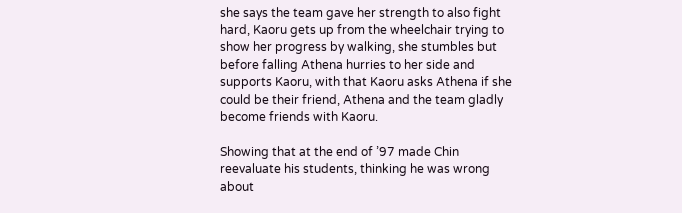she says the team gave her strength to also fight hard, Kaoru gets up from the wheelchair trying to show her progress by walking, she stumbles but before falling Athena hurries to her side and supports Kaoru, with that Kaoru asks Athena if she could be their friend, Athena and the team gladly become friends with Kaoru.

Showing that at the end of ’97 made Chin reevaluate his students, thinking he was wrong about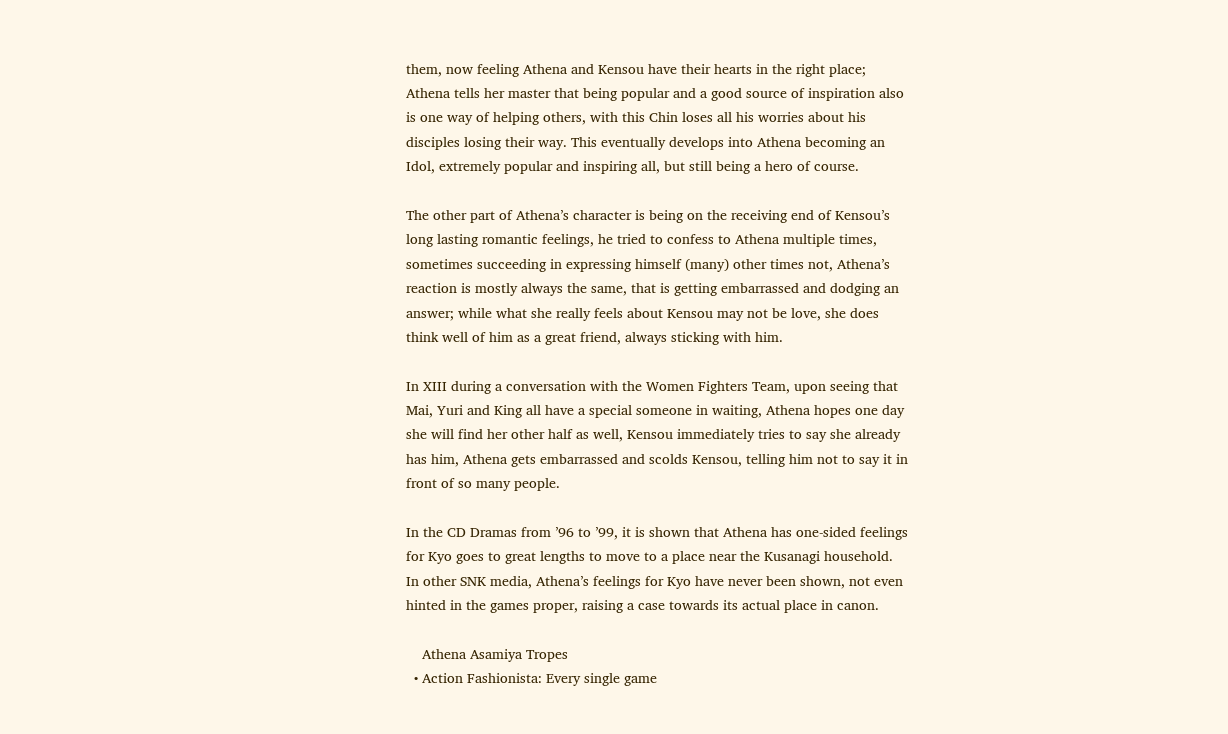them, now feeling Athena and Kensou have their hearts in the right place; Athena tells her master that being popular and a good source of inspiration also is one way of helping others, with this Chin loses all his worries about his disciples losing their way. This eventually develops into Athena becoming an Idol, extremely popular and inspiring all, but still being a hero of course.

The other part of Athena’s character is being on the receiving end of Kensou’s long lasting romantic feelings, he tried to confess to Athena multiple times, sometimes succeeding in expressing himself (many) other times not, Athena’s reaction is mostly always the same, that is getting embarrassed and dodging an answer; while what she really feels about Kensou may not be love, she does think well of him as a great friend, always sticking with him.

In XIII during a conversation with the Women Fighters Team, upon seeing that Mai, Yuri and King all have a special someone in waiting, Athena hopes one day she will find her other half as well, Kensou immediately tries to say she already has him, Athena gets embarrassed and scolds Kensou, telling him not to say it in front of so many people.

In the CD Dramas from ’96 to ’99, it is shown that Athena has one-sided feelings for Kyo goes to great lengths to move to a place near the Kusanagi household. In other SNK media, Athena’s feelings for Kyo have never been shown, not even hinted in the games proper, raising a case towards its actual place in canon.

    Athena Asamiya Tropes
  • Action Fashionista: Every single game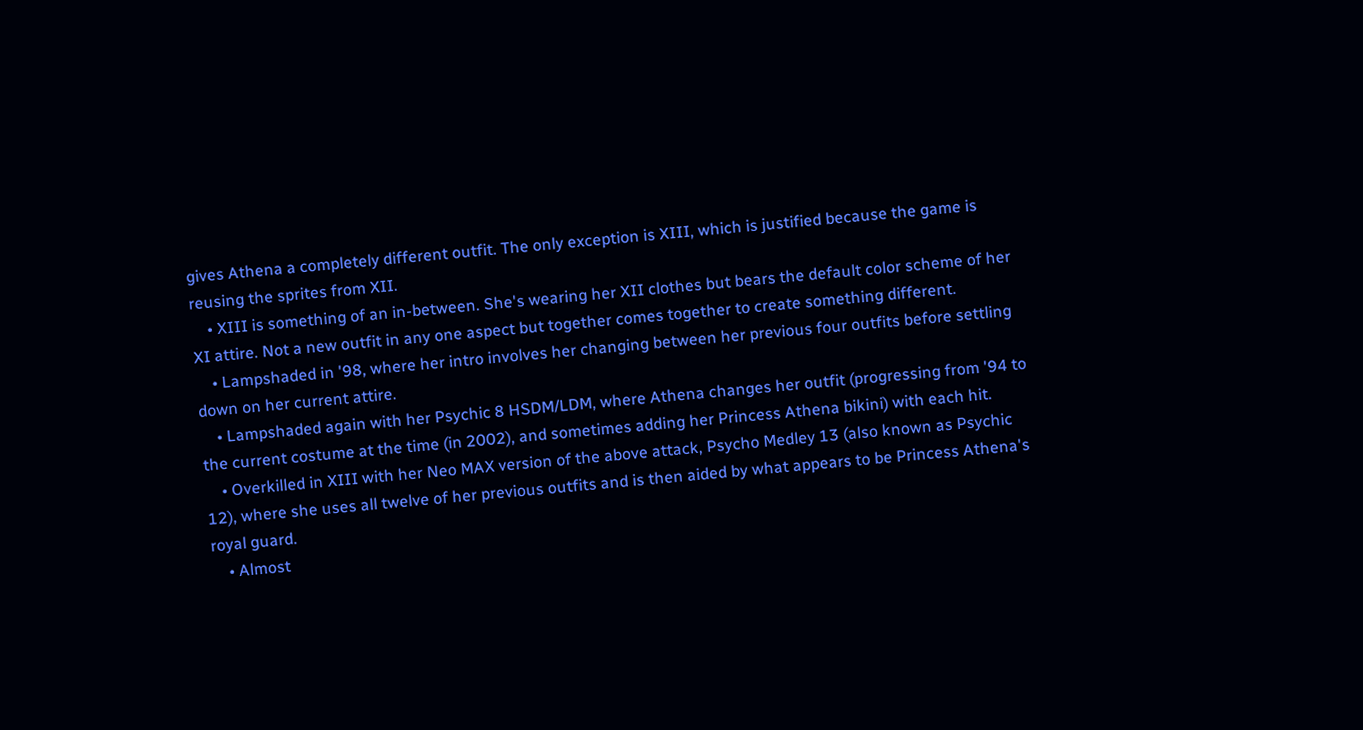gives Athena a completely different outfit. The only exception is XIII, which is justified because the game is reusing the sprites from XII.
    • XIII is something of an in-between. She's wearing her XII clothes but bears the default color scheme of her XI attire. Not a new outfit in any one aspect but together comes together to create something different.
    • Lampshaded in '98, where her intro involves her changing between her previous four outfits before settling down on her current attire.
    • Lampshaded again with her Psychic 8 HSDM/LDM, where Athena changes her outfit (progressing from '94 to the current costume at the time (in 2002), and sometimes adding her Princess Athena bikini) with each hit.
    • Overkilled in XIII with her Neo MAX version of the above attack, Psycho Medley 13 (also known as Psychic 12), where she uses all twelve of her previous outfits and is then aided by what appears to be Princess Athena's royal guard.
    • Almost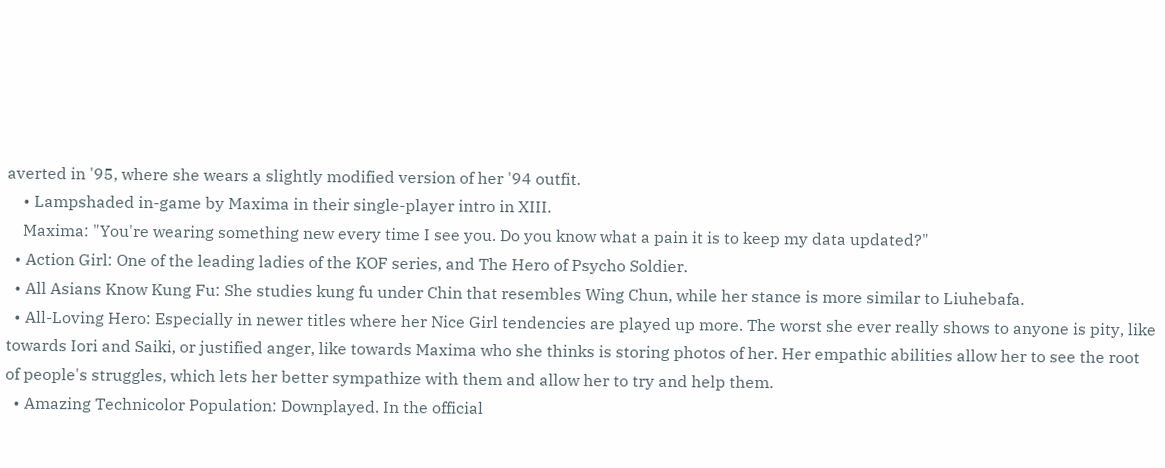averted in '95, where she wears a slightly modified version of her '94 outfit.
    • Lampshaded in-game by Maxima in their single-player intro in XIII.
    Maxima: "You're wearing something new every time I see you. Do you know what a pain it is to keep my data updated?"
  • Action Girl: One of the leading ladies of the KOF series, and The Hero of Psycho Soldier.
  • All Asians Know Kung Fu: She studies kung fu under Chin that resembles Wing Chun, while her stance is more similar to Liuhebafa.
  • All-Loving Hero: Especially in newer titles where her Nice Girl tendencies are played up more. The worst she ever really shows to anyone is pity, like towards Iori and Saiki, or justified anger, like towards Maxima who she thinks is storing photos of her. Her empathic abilities allow her to see the root of people's struggles, which lets her better sympathize with them and allow her to try and help them.
  • Amazing Technicolor Population: Downplayed. In the official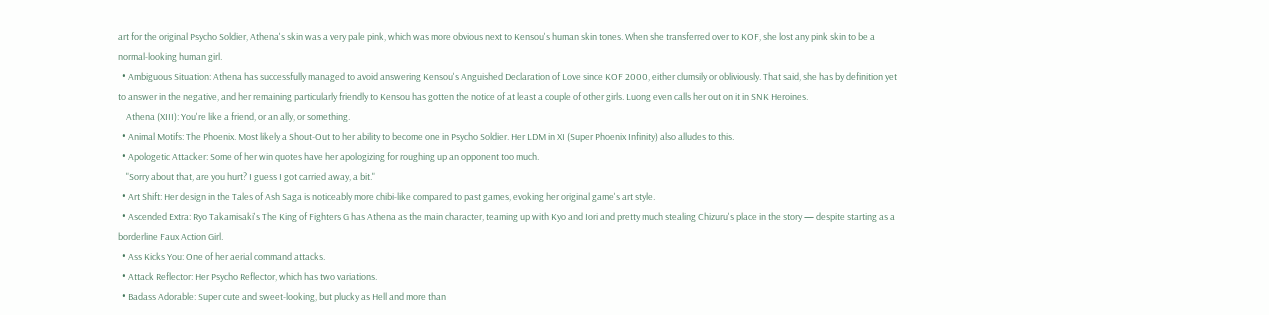art for the original Psycho Soldier, Athena's skin was a very pale pink, which was more obvious next to Kensou's human skin tones. When she transferred over to KOF, she lost any pink skin to be a normal-looking human girl.
  • Ambiguous Situation: Athena has successfully managed to avoid answering Kensou's Anguished Declaration of Love since KOF 2000, either clumsily or obliviously. That said, she has by definition yet to answer in the negative, and her remaining particularly friendly to Kensou has gotten the notice of at least a couple of other girls. Luong even calls her out on it in SNK Heroines.
    Athena (XIII): You're like a friend, or an ally, or something.
  • Animal Motifs: The Phoenix. Most likely a Shout-Out to her ability to become one in Psycho Soldier. Her LDM in XI (Super Phoenix Infinity) also alludes to this.
  • Apologetic Attacker: Some of her win quotes have her apologizing for roughing up an opponent too much.
    "Sorry about that, are you hurt? I guess I got carried away, a bit."
  • Art Shift: Her design in the Tales of Ash Saga is noticeably more chibi-like compared to past games, evoking her original game's art style.
  • Ascended Extra: Ryo Takamisaki's The King of Fighters G has Athena as the main character, teaming up with Kyo and Iori and pretty much stealing Chizuru's place in the story — despite starting as a borderline Faux Action Girl.
  • Ass Kicks You: One of her aerial command attacks.
  • Attack Reflector: Her Psycho Reflector, which has two variations.
  • Badass Adorable: Super cute and sweet-looking, but plucky as Hell and more than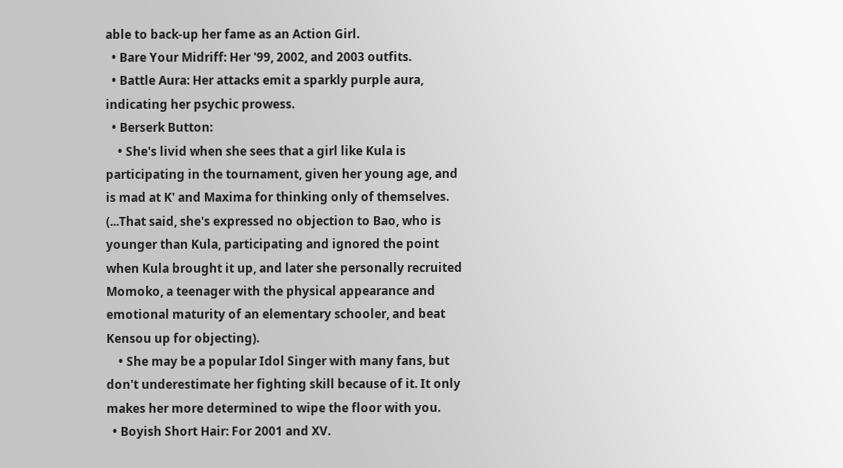able to back-up her fame as an Action Girl.
  • Bare Your Midriff: Her '99, 2002, and 2003 outfits.
  • Battle Aura: Her attacks emit a sparkly purple aura, indicating her psychic prowess.
  • Berserk Button:
    • She's livid when she sees that a girl like Kula is participating in the tournament, given her young age, and is mad at K' and Maxima for thinking only of themselves. (...That said, she's expressed no objection to Bao, who is younger than Kula, participating and ignored the point when Kula brought it up, and later she personally recruited Momoko, a teenager with the physical appearance and emotional maturity of an elementary schooler, and beat Kensou up for objecting).
    • She may be a popular Idol Singer with many fans, but don't underestimate her fighting skill because of it. It only makes her more determined to wipe the floor with you.
  • Boyish Short Hair: For 2001 and XV.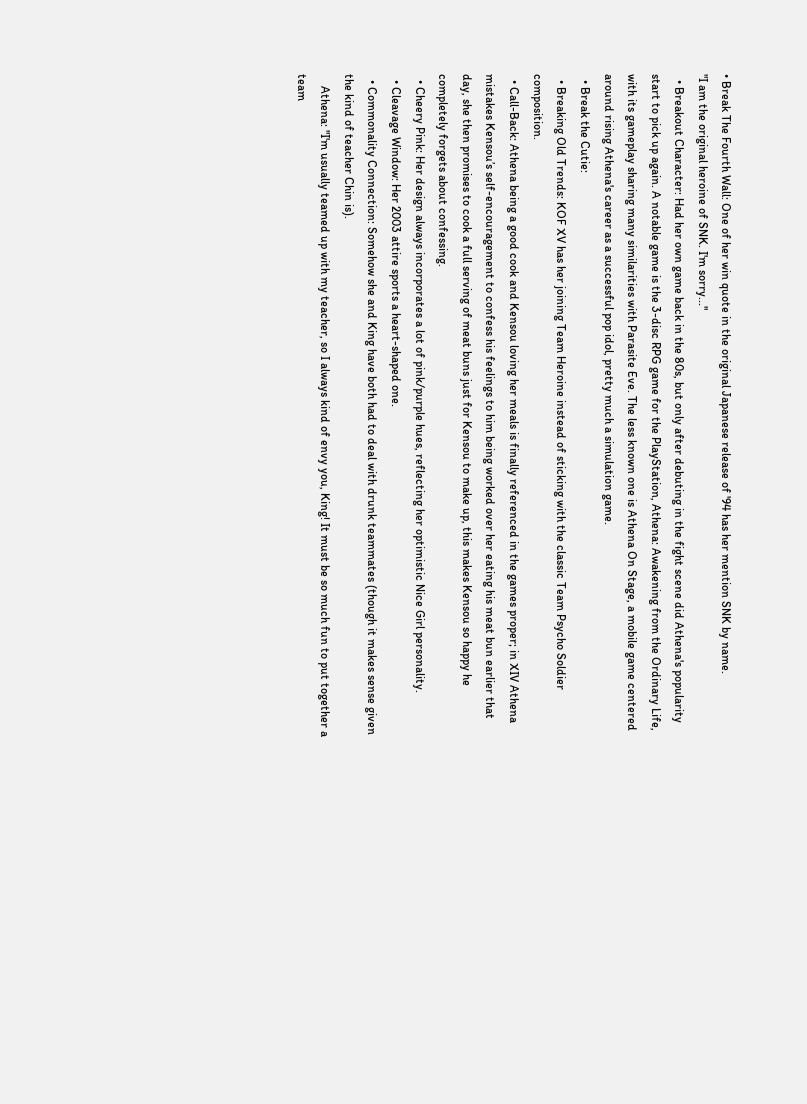• Break The Fourth Wall: One of her win quote in the original Japanese release of '94 has her mention SNK by name.
"I am the original heroine of SNK. I'm sorry..."
  • Breakout Character: Had her own game back in the 80s, but only after debuting in the fight scene did Athena's popularity start to pick up again. A notable game is the 3-disc RPG game for the PlayStation, Athena: Awakening from the Ordinary Life, with its gameplay sharing many similarities with Parasite Eve. The less known one is Athena On Stage, a mobile game centered around rising Athena's career as a successful pop idol, pretty much a simulation game.
  • Break the Cutie:
  • Breaking Old Trends: KOF XV has her joining Team Heroine instead of sticking with the classic Team Psycho Soldier composition.
  • Call-Back: Athena being a good cook and Kensou loving her meals is finally referenced in the games proper; in XIV Athena mistakes Kensou’s self-encouragement to confess his feelings to him being worked over her eating his meat bun earlier that day, she then promises to cook a full serving of meat buns just for Kensou to make up, this makes Kensou so happy he completely forgets about confessing.
  • Cheery Pink: Her design always incorporates a lot of pink/purple hues, reflecting her optimistic Nice Girl personality.
  • Cleavage Window: Her 2003 attire sports a heart-shaped one.
  • Commonality Connection: Somehow she and King have both had to deal with drunk teammates (though it makes sense given the kind of teacher Chin is).
    Athena: "I'm usually teamed up with my teacher, so I always kind of envy you, King! It must be so much fun to put together a team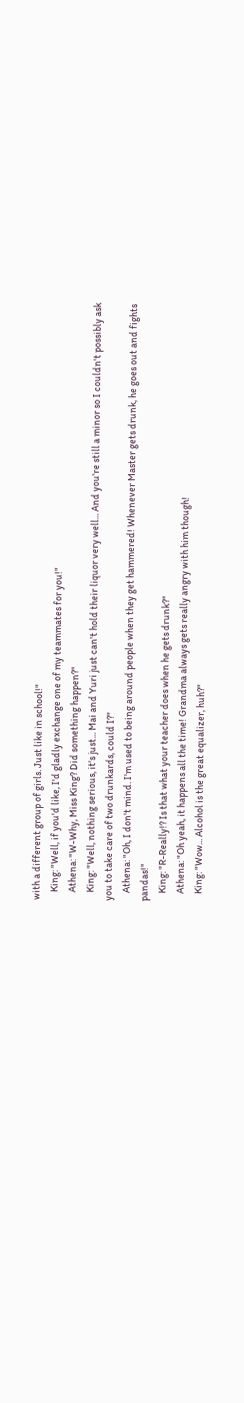with a different group of girls. Just like in school!"
    King: "Well, if you'd like, I'd gladly exchange one of my teammates for you!"
    Athena: "W-Why, Miss King? Did something happen?"
    King: "Well, nothing serious, it's just... Mai and Yuri just can't hold their liquor very well... And you're still a minor so I couldn't possibly ask you to take care of two drunkards, could I?"
    Athena: "Oh, I don't mind. I'm used to being around people when they get hammered! Whenever Master gets drunk, he goes out and fights pandas!"
    King: "R-Really!? Is that what your teacher does when he gets drunk?"
    Athena: "Oh yeah, it happens all the time! Grandma always gets really angry with him though!
    King: "Wow... Alcohol is the great equalizer, huh?"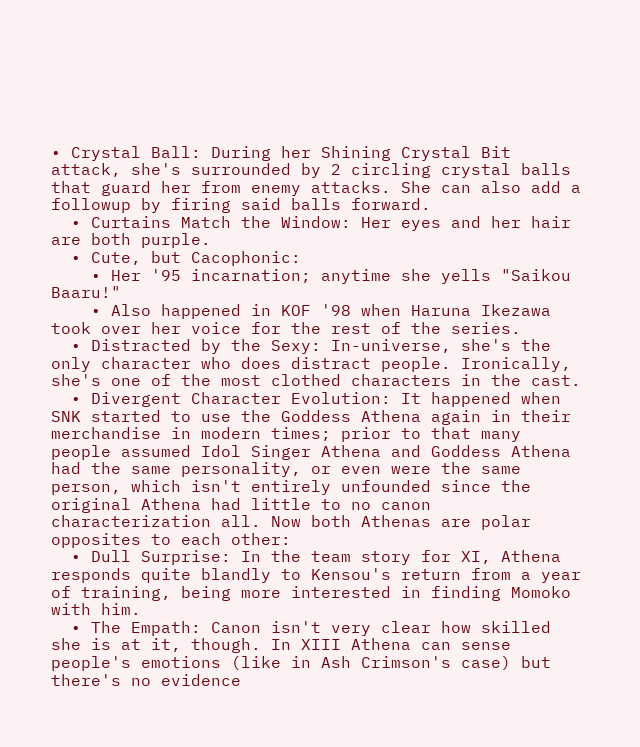• Crystal Ball: During her Shining Crystal Bit attack, she's surrounded by 2 circling crystal balls that guard her from enemy attacks. She can also add a followup by firing said balls forward.
  • Curtains Match the Window: Her eyes and her hair are both purple.
  • Cute, but Cacophonic:
    • Her '95 incarnation; anytime she yells "Saikou Baaru!"
    • Also happened in KOF '98 when Haruna Ikezawa took over her voice for the rest of the series.
  • Distracted by the Sexy: In-universe, she's the only character who does distract people. Ironically, she's one of the most clothed characters in the cast.
  • Divergent Character Evolution: It happened when SNK started to use the Goddess Athena again in their merchandise in modern times; prior to that many people assumed Idol Singer Athena and Goddess Athena had the same personality, or even were the same person, which isn't entirely unfounded since the original Athena had little to no canon characterization all. Now both Athenas are polar opposites to each other:
  • Dull Surprise: In the team story for XI, Athena responds quite blandly to Kensou's return from a year of training, being more interested in finding Momoko with him.
  • The Empath: Canon isn't very clear how skilled she is at it, though. In XIII Athena can sense people's emotions (like in Ash Crimson's case) but there's no evidence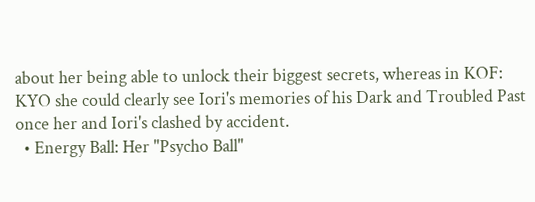about her being able to unlock their biggest secrets, whereas in KOF: KYO she could clearly see Iori's memories of his Dark and Troubled Past once her and Iori's clashed by accident.
  • Energy Ball: Her "Psycho Ball"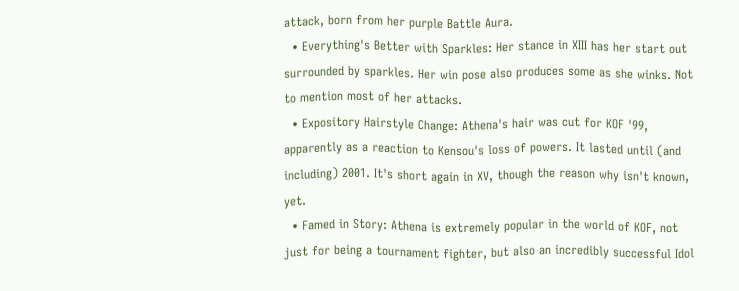attack, born from her purple Battle Aura.
  • Everything's Better with Sparkles: Her stance in XIII has her start out surrounded by sparkles. Her win pose also produces some as she winks. Not to mention most of her attacks.
  • Expository Hairstyle Change: Athena's hair was cut for KOF '99, apparently as a reaction to Kensou's loss of powers. It lasted until (and including) 2001. It's short again in XV, though the reason why isn't known, yet.
  • Famed in Story: Athena is extremely popular in the world of KOF, not just for being a tournament fighter, but also an incredibly successful Idol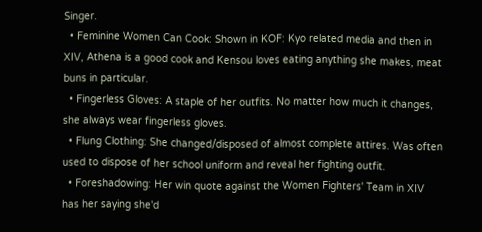Singer.
  • Feminine Women Can Cook: Shown in KOF: Kyo related media and then in XIV, Athena is a good cook and Kensou loves eating anything she makes, meat buns in particular.
  • Fingerless Gloves: A staple of her outfits. No matter how much it changes, she always wear fingerless gloves.
  • Flung Clothing: She changed/disposed of almost complete attires. Was often used to dispose of her school uniform and reveal her fighting outfit.
  • Foreshadowing: Her win quote against the Women Fighters' Team in XIV has her saying she'd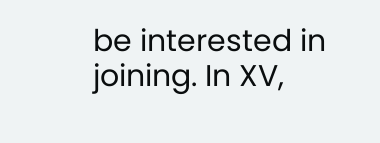be interested in joining. In XV,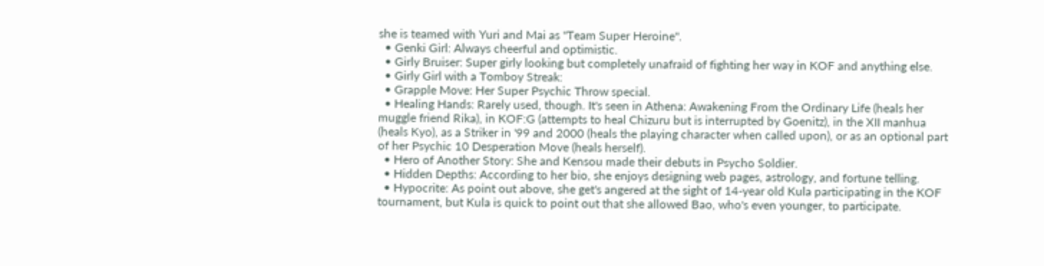she is teamed with Yuri and Mai as "Team Super Heroine".
  • Genki Girl: Always cheerful and optimistic.
  • Girly Bruiser: Super girly looking but completely unafraid of fighting her way in KOF and anything else.
  • Girly Girl with a Tomboy Streak:
  • Grapple Move: Her Super Psychic Throw special.
  • Healing Hands: Rarely used, though. It's seen in Athena: Awakening From the Ordinary Life (heals her muggle friend Rika), in KOF:G (attempts to heal Chizuru but is interrupted by Goenitz), in the XII manhua (heals Kyo), as a Striker in '99 and 2000 (heals the playing character when called upon), or as an optional part of her Psychic 10 Desperation Move (heals herself).
  • Hero of Another Story: She and Kensou made their debuts in Psycho Soldier.
  • Hidden Depths: According to her bio, she enjoys designing web pages, astrology, and fortune telling.
  • Hypocrite: As point out above, she get's angered at the sight of 14-year old Kula participating in the KOF tournament, but Kula is quick to point out that she allowed Bao, who's even younger, to participate.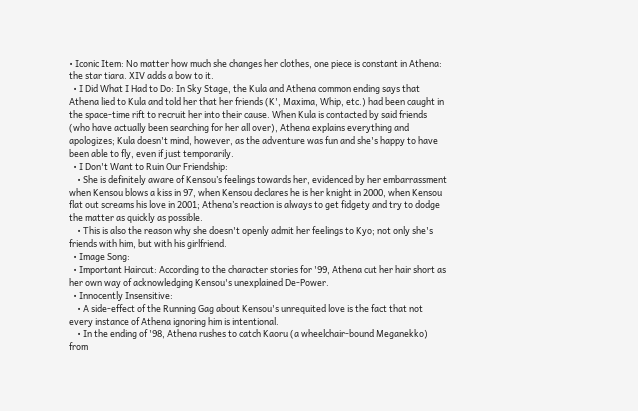• Iconic Item: No matter how much she changes her clothes, one piece is constant in Athena: the star tiara. XIV adds a bow to it.
  • I Did What I Had to Do: In Sky Stage, the Kula and Athena common ending says that Athena lied to Kula and told her that her friends (K', Maxima, Whip, etc.) had been caught in the space-time rift to recruit her into their cause. When Kula is contacted by said friends (who have actually been searching for her all over), Athena explains everything and apologizes; Kula doesn't mind, however, as the adventure was fun and she's happy to have been able to fly, even if just temporarily.
  • I Don't Want to Ruin Our Friendship:
    • She is definitely aware of Kensou’s feelings towards her, evidenced by her embarrassment when Kensou blows a kiss in 97, when Kensou declares he is her knight in 2000, when Kensou flat out screams his love in 2001; Athena’s reaction is always to get fidgety and try to dodge the matter as quickly as possible.
    • This is also the reason why she doesn't openly admit her feelings to Kyo; not only she's friends with him, but with his girlfriend.
  • Image Song:
  • Important Haircut: According to the character stories for '99, Athena cut her hair short as her own way of acknowledging Kensou's unexplained De-Power.
  • Innocently Insensitive:
    • A side-effect of the Running Gag about Kensou's unrequited love is the fact that not every instance of Athena ignoring him is intentional.
    • In the ending of '98, Athena rushes to catch Kaoru (a wheelchair-bound Meganekko) from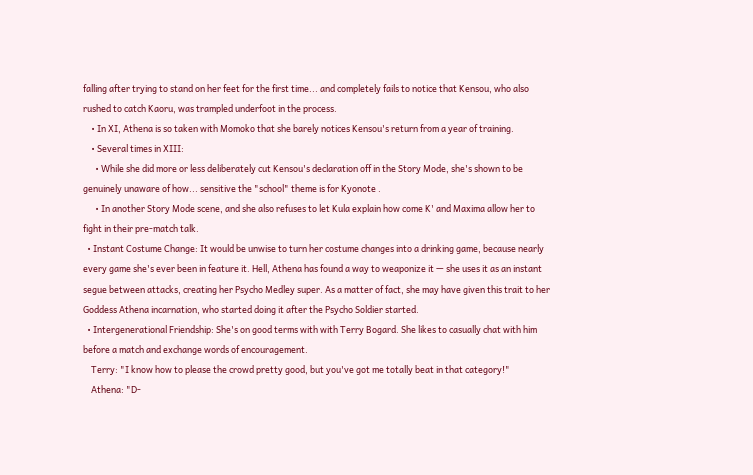falling after trying to stand on her feet for the first time... and completely fails to notice that Kensou, who also rushed to catch Kaoru, was trampled underfoot in the process.
    • In XI, Athena is so taken with Momoko that she barely notices Kensou's return from a year of training.
    • Several times in XIII:
      • While she did more or less deliberately cut Kensou's declaration off in the Story Mode, she's shown to be genuinely unaware of how... sensitive the "school" theme is for Kyonote .
      • In another Story Mode scene, and she also refuses to let Kula explain how come K' and Maxima allow her to fight in their pre-match talk.
  • Instant Costume Change: It would be unwise to turn her costume changes into a drinking game, because nearly every game she's ever been in feature it. Hell, Athena has found a way to weaponize it — she uses it as an instant segue between attacks, creating her Psycho Medley super. As a matter of fact, she may have given this trait to her Goddess Athena incarnation, who started doing it after the Psycho Soldier started.
  • Intergenerational Friendship: She's on good terms with with Terry Bogard. She likes to casually chat with him before a match and exchange words of encouragement.
    Terry: "I know how to please the crowd pretty good, but you've got me totally beat in that category!"
    Athena: "D-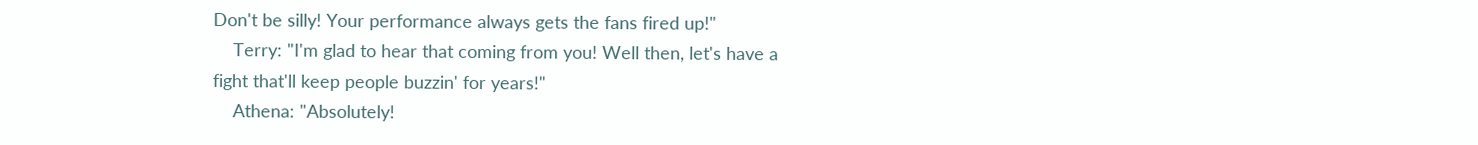Don't be silly! Your performance always gets the fans fired up!"
    Terry: "I'm glad to hear that coming from you! Well then, let's have a fight that'll keep people buzzin' for years!"
    Athena: "Absolutely!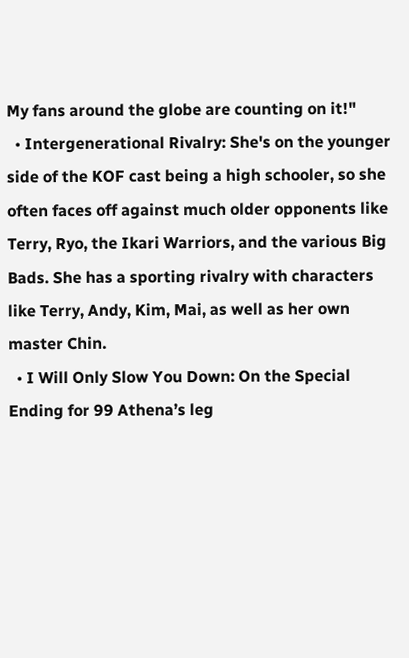My fans around the globe are counting on it!"
  • Intergenerational Rivalry: She's on the younger side of the KOF cast being a high schooler, so she often faces off against much older opponents like Terry, Ryo, the Ikari Warriors, and the various Big Bads. She has a sporting rivalry with characters like Terry, Andy, Kim, Mai, as well as her own master Chin.
  • I Will Only Slow You Down: On the Special Ending for 99 Athena’s leg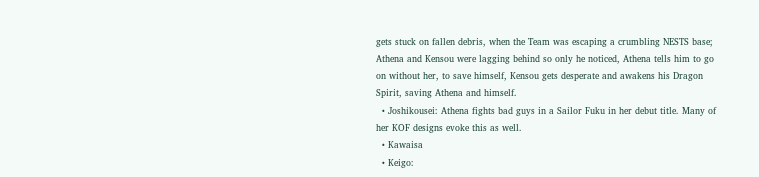gets stuck on fallen debris, when the Team was escaping a crumbling NESTS base; Athena and Kensou were lagging behind so only he noticed, Athena tells him to go on without her, to save himself, Kensou gets desperate and awakens his Dragon Spirit, saving Athena and himself.
  • Joshikousei: Athena fights bad guys in a Sailor Fuku in her debut title. Many of her KOF designs evoke this as well.
  • Kawaisa
  • Keigo: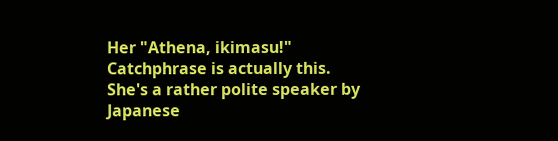Her "Athena, ikimasu!" Catchphrase is actually this. She's a rather polite speaker by Japanese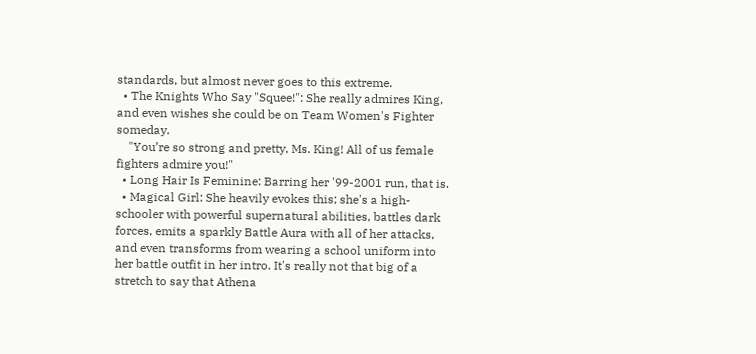standards, but almost never goes to this extreme.
  • The Knights Who Say "Squee!": She really admires King, and even wishes she could be on Team Women's Fighter someday.
    "You’re so strong and pretty, Ms. King! All of us female fighters admire you!"
  • Long Hair Is Feminine: Barring her '99-2001 run, that is.
  • Magical Girl: She heavily evokes this; she's a high-schooler with powerful supernatural abilities, battles dark forces, emits a sparkly Battle Aura with all of her attacks, and even transforms from wearing a school uniform into her battle outfit in her intro. It's really not that big of a stretch to say that Athena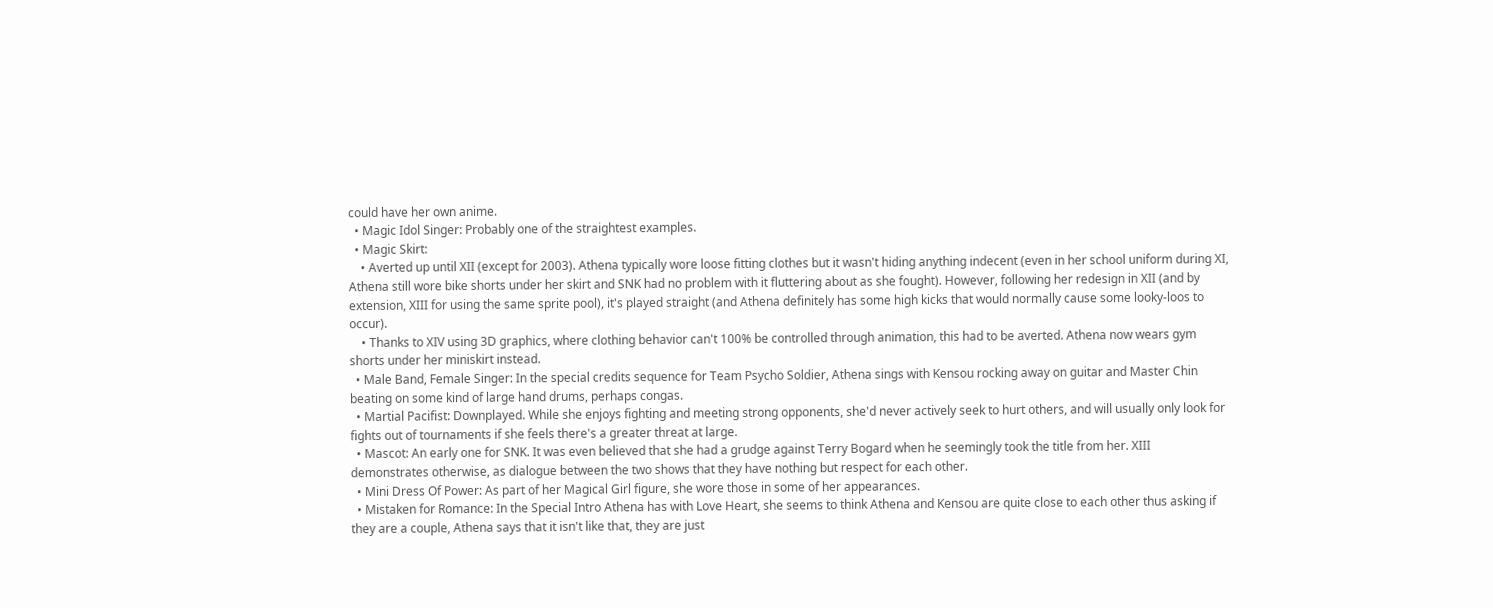could have her own anime.
  • Magic Idol Singer: Probably one of the straightest examples.
  • Magic Skirt:
    • Averted up until XII (except for 2003). Athena typically wore loose fitting clothes but it wasn't hiding anything indecent (even in her school uniform during XI, Athena still wore bike shorts under her skirt and SNK had no problem with it fluttering about as she fought). However, following her redesign in XII (and by extension, XIII for using the same sprite pool), it's played straight (and Athena definitely has some high kicks that would normally cause some looky-loos to occur).
    • Thanks to XIV using 3D graphics, where clothing behavior can't 100% be controlled through animation, this had to be averted. Athena now wears gym shorts under her miniskirt instead.
  • Male Band, Female Singer: In the special credits sequence for Team Psycho Soldier, Athena sings with Kensou rocking away on guitar and Master Chin beating on some kind of large hand drums, perhaps congas.
  • Martial Pacifist: Downplayed. While she enjoys fighting and meeting strong opponents, she'd never actively seek to hurt others, and will usually only look for fights out of tournaments if she feels there's a greater threat at large.
  • Mascot: An early one for SNK. It was even believed that she had a grudge against Terry Bogard when he seemingly took the title from her. XIII demonstrates otherwise, as dialogue between the two shows that they have nothing but respect for each other.
  • Mini Dress Of Power: As part of her Magical Girl figure, she wore those in some of her appearances.
  • Mistaken for Romance: In the Special Intro Athena has with Love Heart, she seems to think Athena and Kensou are quite close to each other thus asking if they are a couple, Athena says that it isn't like that, they are just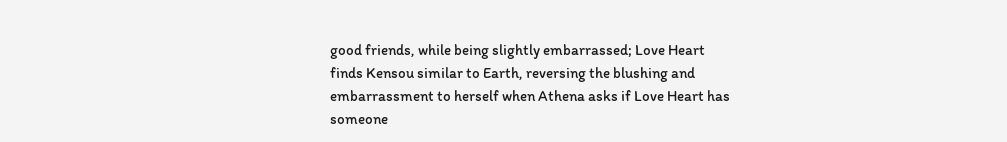good friends, while being slightly embarrassed; Love Heart finds Kensou similar to Earth, reversing the blushing and embarrassment to herself when Athena asks if Love Heart has someone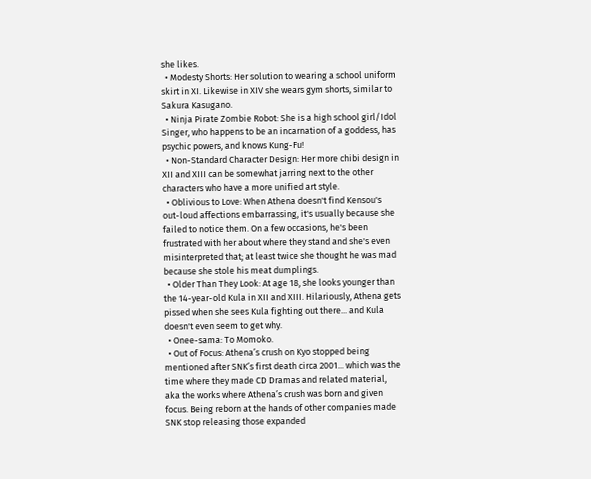she likes.
  • Modesty Shorts: Her solution to wearing a school uniform skirt in XI. Likewise in XIV she wears gym shorts, similar to Sakura Kasugano.
  • Ninja Pirate Zombie Robot: She is a high school girl/Idol Singer, who happens to be an incarnation of a goddess, has psychic powers, and knows Kung-Fu!
  • Non-Standard Character Design: Her more chibi design in XII and XIII can be somewhat jarring next to the other characters who have a more unified art style.
  • Oblivious to Love: When Athena doesn't find Kensou's out-loud affections embarrassing, it's usually because she failed to notice them. On a few occasions, he's been frustrated with her about where they stand and she's even misinterpreted that; at least twice she thought he was mad because she stole his meat dumplings.
  • Older Than They Look: At age 18, she looks younger than the 14-year-old Kula in XII and XIII. Hilariously, Athena gets pissed when she sees Kula fighting out there... and Kula doesn't even seem to get why.
  • Onee-sama: To Momoko.
  • Out of Focus: Athena’s crush on Kyo stopped being mentioned after SNK’s first death circa 2001... which was the time where they made CD Dramas and related material, aka the works where Athena’s crush was born and given focus. Being reborn at the hands of other companies made SNK stop releasing those expanded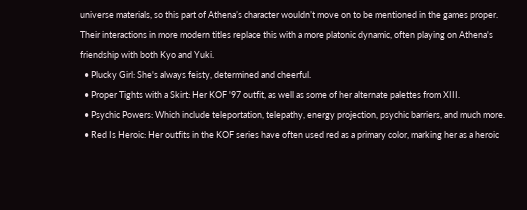universe materials, so this part of Athena’s character wouldn’t move on to be mentioned in the games proper. Their interactions in more modern titles replace this with a more platonic dynamic, often playing on Athena's friendship with both Kyo and Yuki.
  • Plucky Girl: She's always feisty, determined and cheerful.
  • Proper Tights with a Skirt: Her KOF '97 outfit, as well as some of her alternate palettes from XIII.
  • Psychic Powers: Which include teleportation, telepathy, energy projection, psychic barriers, and much more.
  • Red Is Heroic: Her outfits in the KOF series have often used red as a primary color, marking her as a heroic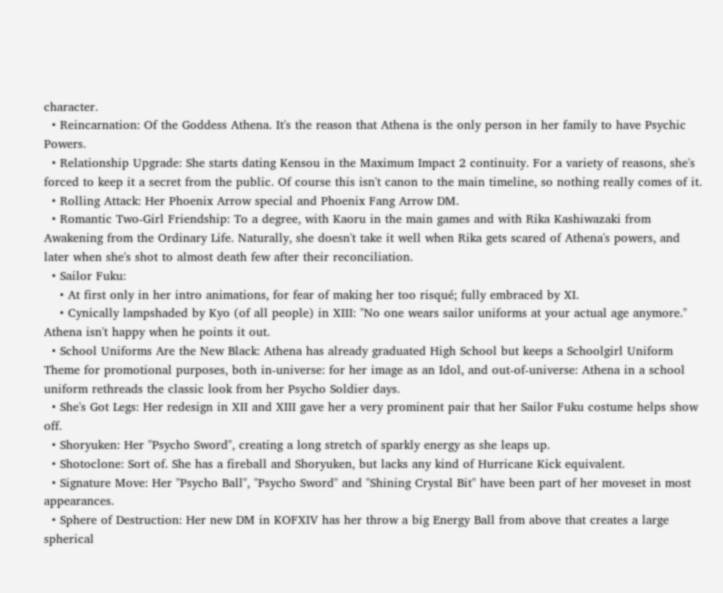character.
  • Reincarnation: Of the Goddess Athena. It's the reason that Athena is the only person in her family to have Psychic Powers.
  • Relationship Upgrade: She starts dating Kensou in the Maximum Impact 2 continuity. For a variety of reasons, she's forced to keep it a secret from the public. Of course this isn't canon to the main timeline, so nothing really comes of it.
  • Rolling Attack: Her Phoenix Arrow special and Phoenix Fang Arrow DM.
  • Romantic Two-Girl Friendship: To a degree, with Kaoru in the main games and with Rika Kashiwazaki from Awakening from the Ordinary Life. Naturally, she doesn't take it well when Rika gets scared of Athena's powers, and later when she's shot to almost death few after their reconciliation.
  • Sailor Fuku:
    • At first only in her intro animations, for fear of making her too risqué; fully embraced by XI.
    • Cynically lampshaded by Kyo (of all people) in XIII: "No one wears sailor uniforms at your actual age anymore." Athena isn't happy when he points it out.
  • School Uniforms Are the New Black: Athena has already graduated High School but keeps a Schoolgirl Uniform Theme for promotional purposes, both in-universe: for her image as an Idol, and out-of-universe: Athena in a school uniform rethreads the classic look from her Psycho Soldier days.
  • She's Got Legs: Her redesign in XII and XIII gave her a very prominent pair that her Sailor Fuku costume helps show off.
  • Shoryuken: Her "Psycho Sword", creating a long stretch of sparkly energy as she leaps up.
  • Shotoclone: Sort of. She has a fireball and Shoryuken, but lacks any kind of Hurricane Kick equivalent.
  • Signature Move: Her "Psycho Ball", "Psycho Sword" and "Shining Crystal Bit" have been part of her moveset in most appearances.
  • Sphere of Destruction: Her new DM in KOFXIV has her throw a big Energy Ball from above that creates a large spherical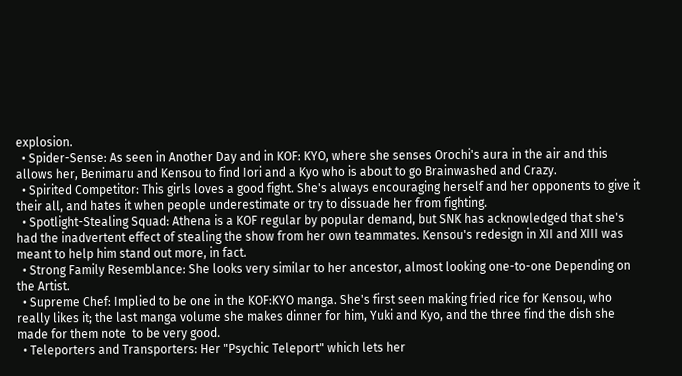explosion.
  • Spider-Sense: As seen in Another Day and in KOF: KYO, where she senses Orochi's aura in the air and this allows her, Benimaru and Kensou to find Iori and a Kyo who is about to go Brainwashed and Crazy.
  • Spirited Competitor: This girls loves a good fight. She's always encouraging herself and her opponents to give it their all, and hates it when people underestimate or try to dissuade her from fighting.
  • Spotlight-Stealing Squad: Athena is a KOF regular by popular demand, but SNK has acknowledged that she's had the inadvertent effect of stealing the show from her own teammates. Kensou's redesign in XII and XIII was meant to help him stand out more, in fact.
  • Strong Family Resemblance: She looks very similar to her ancestor, almost looking one-to-one Depending on the Artist.
  • Supreme Chef: Implied to be one in the KOF:KYO manga. She's first seen making fried rice for Kensou, who really likes it; the last manga volume she makes dinner for him, Yuki and Kyo, and the three find the dish she made for them note  to be very good.
  • Teleporters and Transporters: Her "Psychic Teleport" which lets her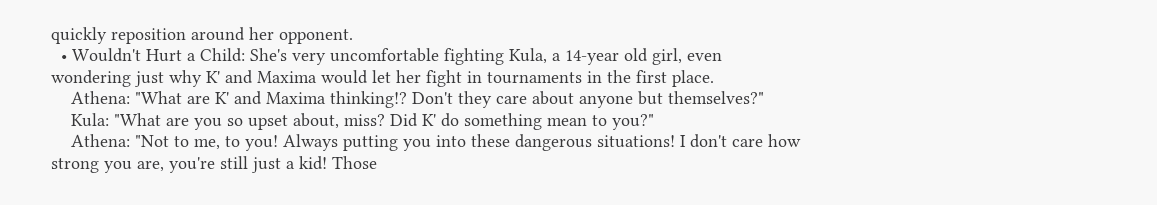quickly reposition around her opponent.
  • Wouldn't Hurt a Child: She's very uncomfortable fighting Kula, a 14-year old girl, even wondering just why K' and Maxima would let her fight in tournaments in the first place.
    Athena: "What are K' and Maxima thinking!? Don't they care about anyone but themselves?"
    Kula: "What are you so upset about, miss? Did K' do something mean to you?"
    Athena: "Not to me, to you! Always putting you into these dangerous situations! I don't care how strong you are, you're still just a kid! Those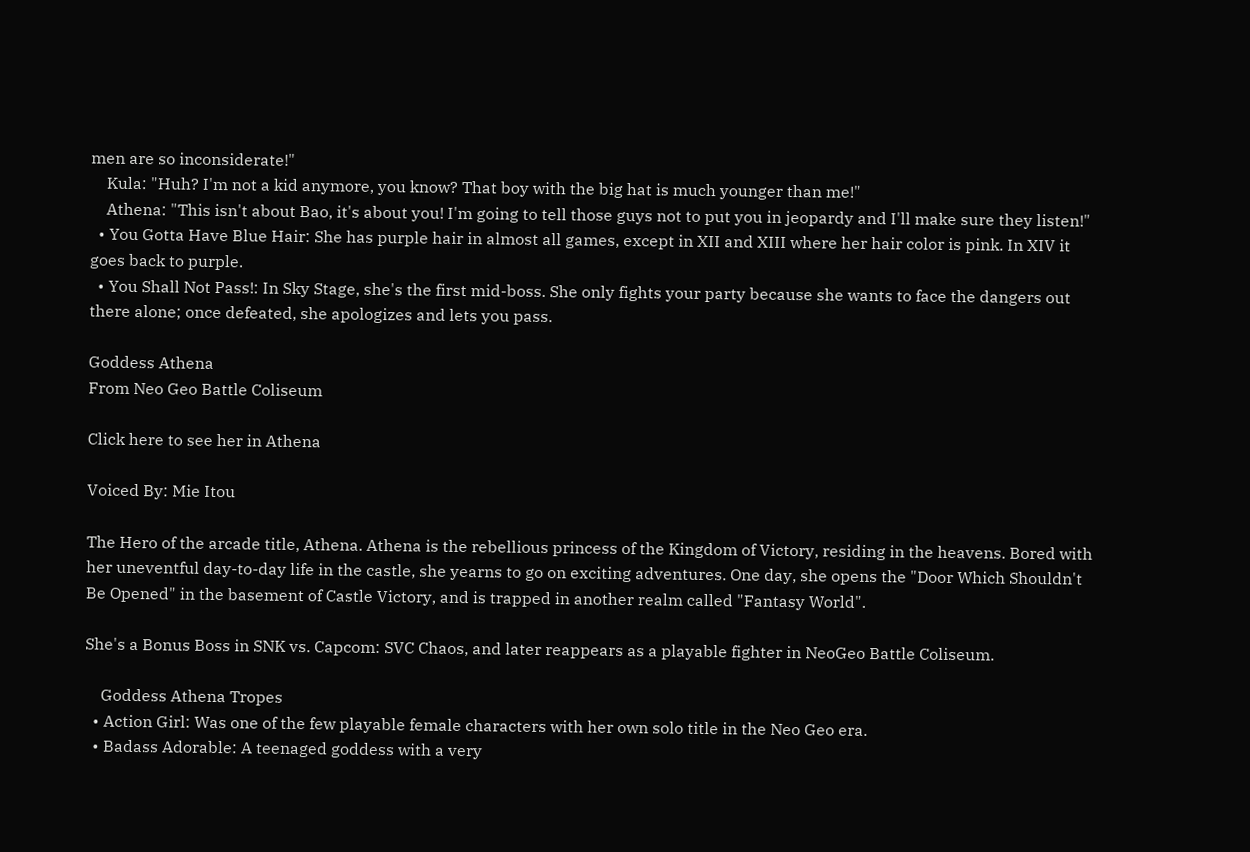men are so inconsiderate!"
    Kula: "Huh? I'm not a kid anymore, you know? That boy with the big hat is much younger than me!"
    Athena: "This isn't about Bao, it's about you! I'm going to tell those guys not to put you in jeopardy and I'll make sure they listen!"
  • You Gotta Have Blue Hair: She has purple hair in almost all games, except in XII and XIII where her hair color is pink. In XIV it goes back to purple.
  • You Shall Not Pass!: In Sky Stage, she's the first mid-boss. She only fights your party because she wants to face the dangers out there alone; once defeated, she apologizes and lets you pass.

Goddess Athena
From Neo Geo Battle Coliseum

Click here to see her in Athena

Voiced By: Mie Itou

The Hero of the arcade title, Athena. Athena is the rebellious princess of the Kingdom of Victory, residing in the heavens. Bored with her uneventful day-to-day life in the castle, she yearns to go on exciting adventures. One day, she opens the "Door Which Shouldn't Be Opened" in the basement of Castle Victory, and is trapped in another realm called "Fantasy World".

She's a Bonus Boss in SNK vs. Capcom: SVC Chaos, and later reappears as a playable fighter in NeoGeo Battle Coliseum.

    Goddess Athena Tropes
  • Action Girl: Was one of the few playable female characters with her own solo title in the Neo Geo era.
  • Badass Adorable: A teenaged goddess with a very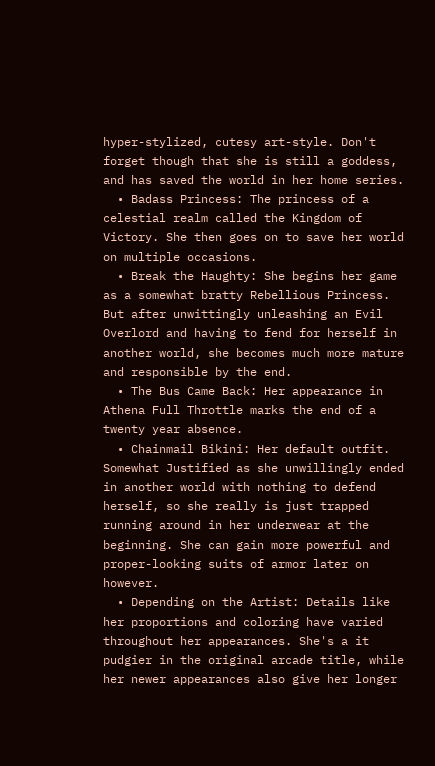hyper-stylized, cutesy art-style. Don't forget though that she is still a goddess, and has saved the world in her home series.
  • Badass Princess: The princess of a celestial realm called the Kingdom of Victory. She then goes on to save her world on multiple occasions.
  • Break the Haughty: She begins her game as a somewhat bratty Rebellious Princess. But after unwittingly unleashing an Evil Overlord and having to fend for herself in another world, she becomes much more mature and responsible by the end.
  • The Bus Came Back: Her appearance in Athena Full Throttle marks the end of a twenty year absence.
  • Chainmail Bikini: Her default outfit. Somewhat Justified as she unwillingly ended in another world with nothing to defend herself, so she really is just trapped running around in her underwear at the beginning. She can gain more powerful and proper-looking suits of armor later on however.
  • Depending on the Artist: Details like her proportions and coloring have varied throughout her appearances. She's a it pudgier in the original arcade title, while her newer appearances also give her longer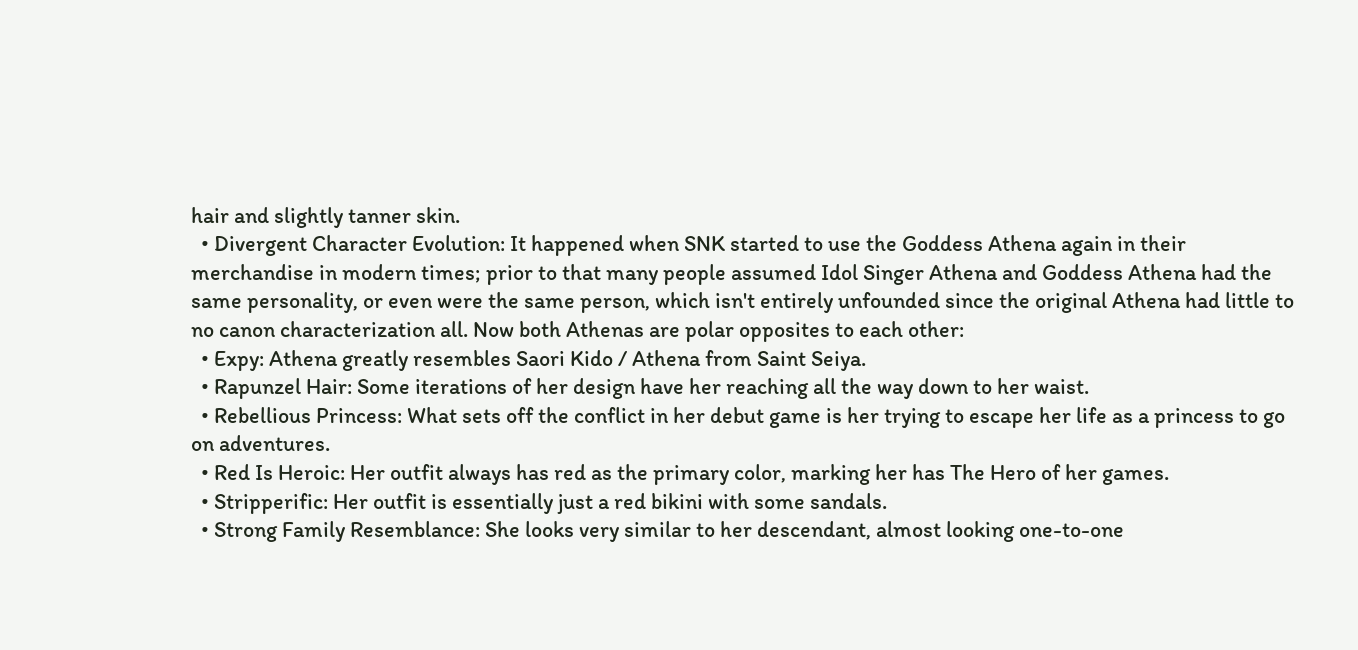hair and slightly tanner skin.
  • Divergent Character Evolution: It happened when SNK started to use the Goddess Athena again in their merchandise in modern times; prior to that many people assumed Idol Singer Athena and Goddess Athena had the same personality, or even were the same person, which isn't entirely unfounded since the original Athena had little to no canon characterization all. Now both Athenas are polar opposites to each other:
  • Expy: Athena greatly resembles Saori Kido / Athena from Saint Seiya.
  • Rapunzel Hair: Some iterations of her design have her reaching all the way down to her waist.
  • Rebellious Princess: What sets off the conflict in her debut game is her trying to escape her life as a princess to go on adventures.
  • Red Is Heroic: Her outfit always has red as the primary color, marking her has The Hero of her games.
  • Stripperific: Her outfit is essentially just a red bikini with some sandals.
  • Strong Family Resemblance: She looks very similar to her descendant, almost looking one-to-one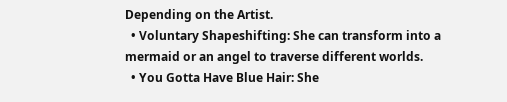Depending on the Artist.
  • Voluntary Shapeshifting: She can transform into a mermaid or an angel to traverse different worlds.
  • You Gotta Have Blue Hair: She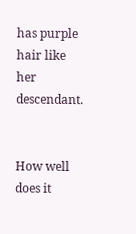has purple hair like her descendant.


How well does it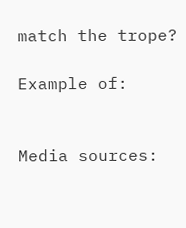match the trope?

Example of:


Media sources: